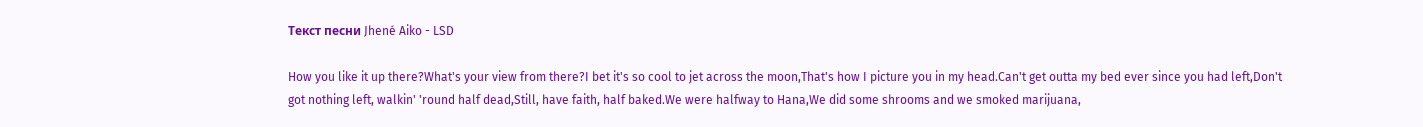Текст песни Jhené Aiko - LSD

How you like it up there?What's your view from there?I bet it's so cool to jet across the moon,That's how I picture you in my head.Can't get outta my bed ever since you had left,Don't got nothing left, walkin' 'round half dead,Still, have faith, half baked.We were halfway to Hana,We did some shrooms and we smoked marijuana,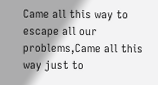Came all this way to escape all our problems,Came all this way just to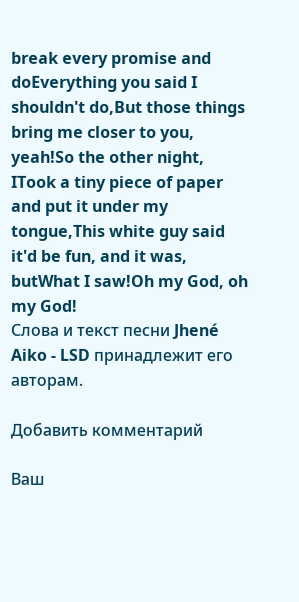break every promise and doEverything you said I shouldn't do,But those things bring me closer to you, yeah!So the other night, ITook a tiny piece of paper and put it under my tongue,This white guy said it'd be fun, and it was, butWhat I saw!Oh my God, oh my God!
Слова и текст песни Jhené Aiko - LSD принадлежит его авторам.

Добавить комментарий

Ваш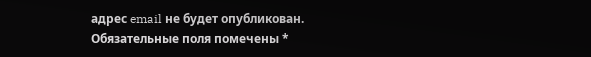адрес email не будет опубликован. Обязательные поля помечены *